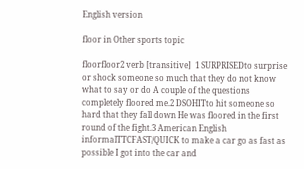English version

floor in Other sports topic

floorfloor2 verb [transitive]  1 SURPRISEDto surprise or shock someone so much that they do not know what to say or do A couple of the questions completely floored me.2 DSOHITto hit someone so hard that they fall down He was floored in the first round of the fight.3 American English informalTTCFAST/QUICK to make a car go as fast as possible I got into the car and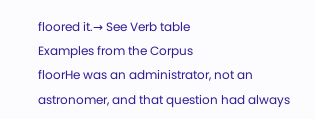floored it.→ See Verb table
Examples from the Corpus
floorHe was an administrator, not an astronomer, and that question had always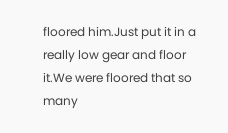floored him.Just put it in a really low gear and floor it.We were floored that so many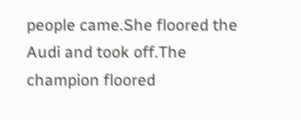people came.She floored the Audi and took off.The champion floored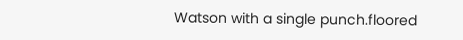Watson with a single punch.floored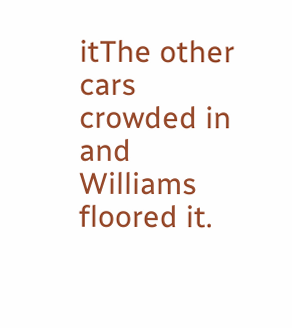itThe other cars crowded in and Williams floored it.